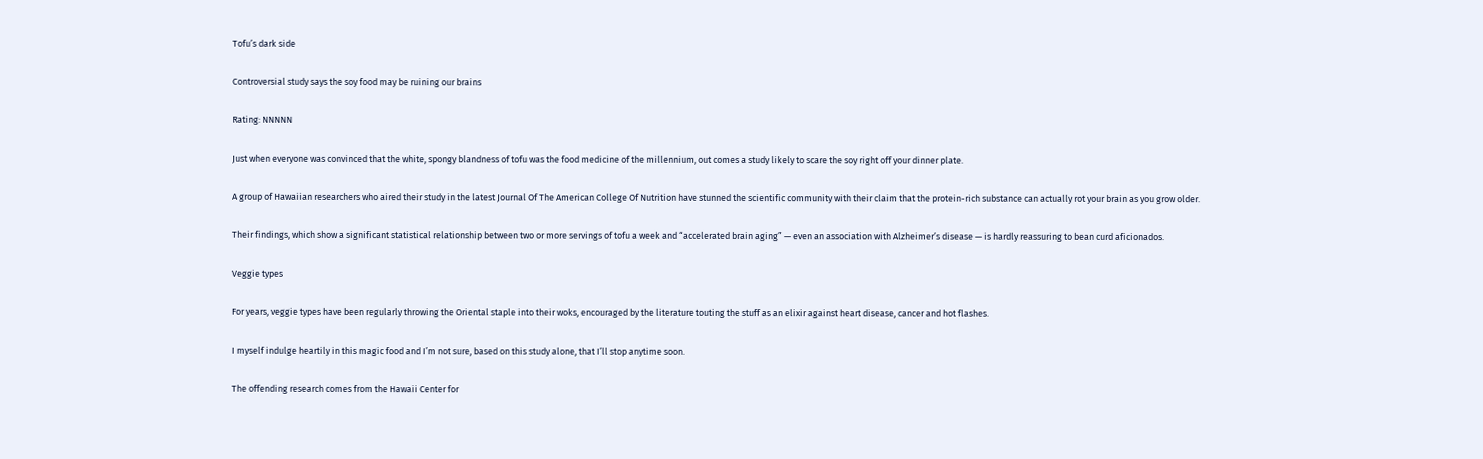Tofu’s dark side

Controversial study says the soy food may be ruining our brains

Rating: NNNNN

Just when everyone was convinced that the white, spongy blandness of tofu was the food medicine of the millennium, out comes a study likely to scare the soy right off your dinner plate.

A group of Hawaiian researchers who aired their study in the latest Journal Of The American College Of Nutrition have stunned the scientific community with their claim that the protein-rich substance can actually rot your brain as you grow older.

Their findings, which show a significant statistical relationship between two or more servings of tofu a week and “accelerated brain aging” — even an association with Alzheimer’s disease — is hardly reassuring to bean curd aficionados.

Veggie types

For years, veggie types have been regularly throwing the Oriental staple into their woks, encouraged by the literature touting the stuff as an elixir against heart disease, cancer and hot flashes.

I myself indulge heartily in this magic food and I’m not sure, based on this study alone, that I’ll stop anytime soon.

The offending research comes from the Hawaii Center for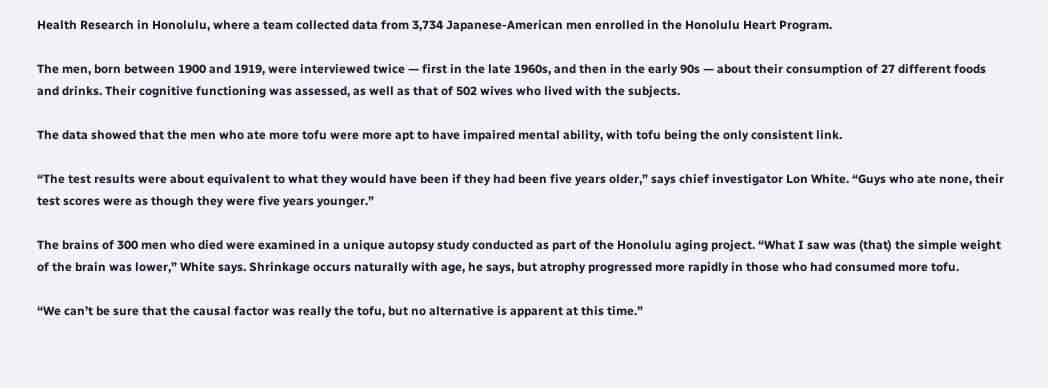Health Research in Honolulu, where a team collected data from 3,734 Japanese-American men enrolled in the Honolulu Heart Program.

The men, born between 1900 and 1919, were interviewed twice — first in the late 1960s, and then in the early 90s — about their consumption of 27 different foods and drinks. Their cognitive functioning was assessed, as well as that of 502 wives who lived with the subjects.

The data showed that the men who ate more tofu were more apt to have impaired mental ability, with tofu being the only consistent link.

“The test results were about equivalent to what they would have been if they had been five years older,” says chief investigator Lon White. “Guys who ate none, their test scores were as though they were five years younger.”

The brains of 300 men who died were examined in a unique autopsy study conducted as part of the Honolulu aging project. “What I saw was (that) the simple weight of the brain was lower,” White says. Shrinkage occurs naturally with age, he says, but atrophy progressed more rapidly in those who had consumed more tofu.

“We can’t be sure that the causal factor was really the tofu, but no alternative is apparent at this time.”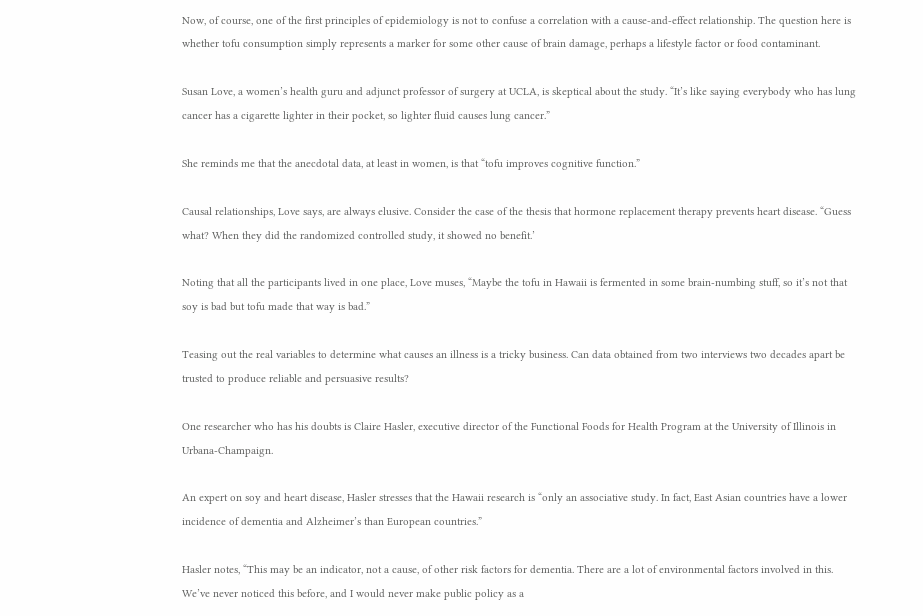Now, of course, one of the first principles of epidemiology is not to confuse a correlation with a cause-and-effect relationship. The question here is whether tofu consumption simply represents a marker for some other cause of brain damage, perhaps a lifestyle factor or food contaminant.

Susan Love, a women’s health guru and adjunct professor of surgery at UCLA, is skeptical about the study. “It’s like saying everybody who has lung cancer has a cigarette lighter in their pocket, so lighter fluid causes lung cancer.”

She reminds me that the anecdotal data, at least in women, is that “tofu improves cognitive function.”

Causal relationships, Love says, are always elusive. Consider the case of the thesis that hormone replacement therapy prevents heart disease. “Guess what? When they did the randomized controlled study, it showed no benefit.’

Noting that all the participants lived in one place, Love muses, “Maybe the tofu in Hawaii is fermented in some brain-numbing stuff, so it’s not that soy is bad but tofu made that way is bad.”

Teasing out the real variables to determine what causes an illness is a tricky business. Can data obtained from two interviews two decades apart be trusted to produce reliable and persuasive results?

One researcher who has his doubts is Claire Hasler, executive director of the Functional Foods for Health Program at the University of Illinois in Urbana-Champaign.

An expert on soy and heart disease, Hasler stresses that the Hawaii research is “only an associative study. In fact, East Asian countries have a lower incidence of dementia and Alzheimer’s than European countries.”

Hasler notes, “This may be an indicator, not a cause, of other risk factors for dementia. There are a lot of environmental factors involved in this. We’ve never noticed this before, and I would never make public policy as a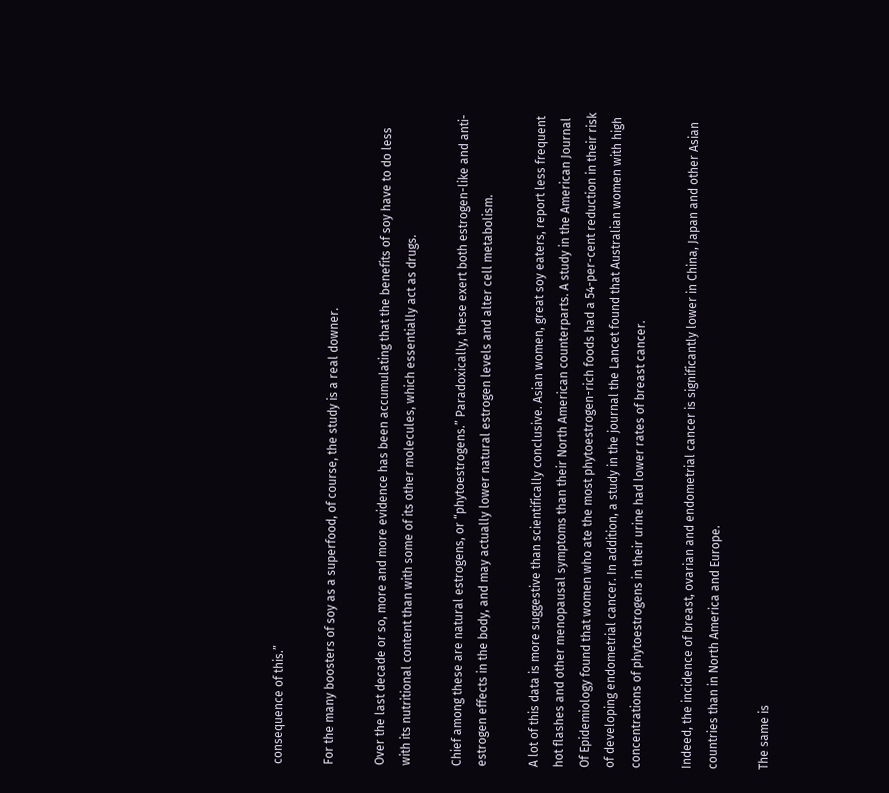consequence of this.”

For the many boosters of soy as a superfood, of course, the study is a real downer.

Over the last decade or so, more and more evidence has been accumulating that the benefits of soy have to do less with its nutritional content than with some of its other molecules, which essentially act as drugs.

Chief among these are natural estrogens, or “phytoestrogens.” Paradoxically, these exert both estrogen-like and anti-estrogen effects in the body, and may actually lower natural estrogen levels and alter cell metabolism.

A lot of this data is more suggestive than scientifically conclusive. Asian women, great soy eaters, report less frequent hot flashes and other menopausal symptoms than their North American counterparts. A study in the American Journal Of Epidemiology found that women who ate the most phytoestrogen-rich foods had a 54-per-cent reduction in their risk of developing endometrial cancer. In addition, a study in the journal the Lancet found that Australian women with high concentrations of phytoestrogens in their urine had lower rates of breast cancer.

Indeed, the incidence of breast, ovarian and endometrial cancer is significantly lower in China, Japan and other Asian countries than in North America and Europe.

The same is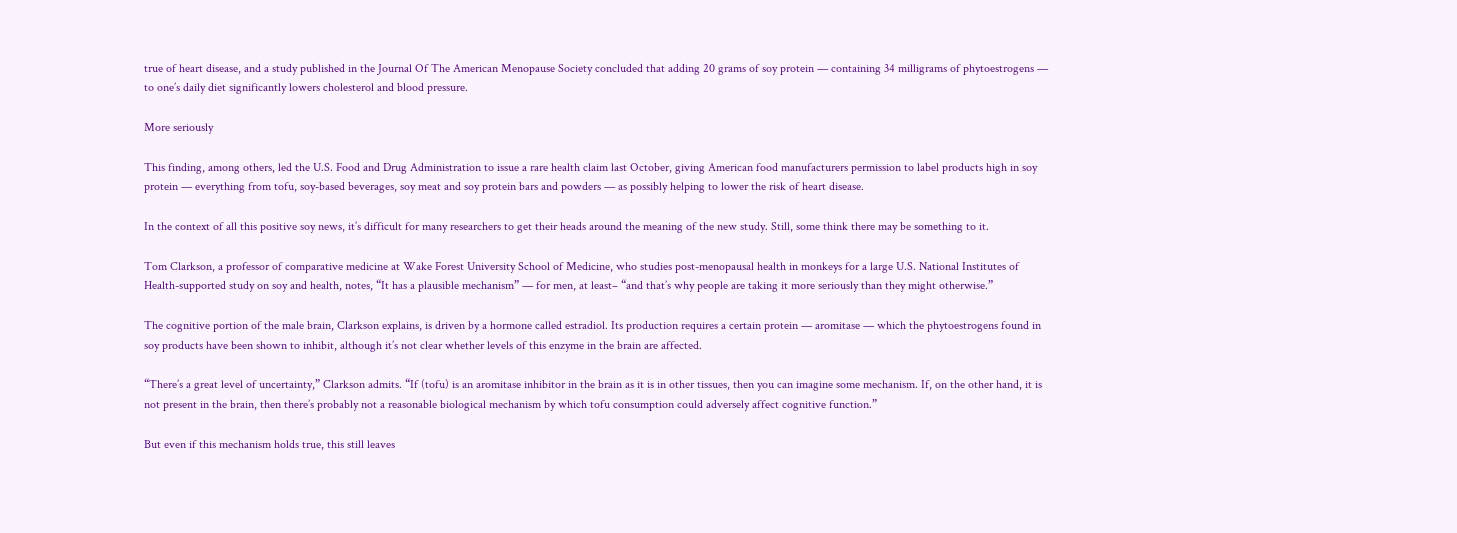true of heart disease, and a study published in the Journal Of The American Menopause Society concluded that adding 20 grams of soy protein — containing 34 milligrams of phytoestrogens — to one’s daily diet significantly lowers cholesterol and blood pressure.

More seriously

This finding, among others, led the U.S. Food and Drug Administration to issue a rare health claim last October, giving American food manufacturers permission to label products high in soy protein — everything from tofu, soy-based beverages, soy meat and soy protein bars and powders — as possibly helping to lower the risk of heart disease.

In the context of all this positive soy news, it’s difficult for many researchers to get their heads around the meaning of the new study. Still, some think there may be something to it.

Tom Clarkson, a professor of comparative medicine at Wake Forest University School of Medicine, who studies post-menopausal health in monkeys for a large U.S. National Institutes of Health-supported study on soy and health, notes, “It has a plausible mechanism” — for men, at least– “and that’s why people are taking it more seriously than they might otherwise.”

The cognitive portion of the male brain, Clarkson explains, is driven by a hormone called estradiol. Its production requires a certain protein — aromitase — which the phytoestrogens found in soy products have been shown to inhibit, although it’s not clear whether levels of this enzyme in the brain are affected.

“There’s a great level of uncertainty,” Clarkson admits. “If (tofu) is an aromitase inhibitor in the brain as it is in other tissues, then you can imagine some mechanism. If, on the other hand, it is not present in the brain, then there’s probably not a reasonable biological mechanism by which tofu consumption could adversely affect cognitive function.”

But even if this mechanism holds true, this still leaves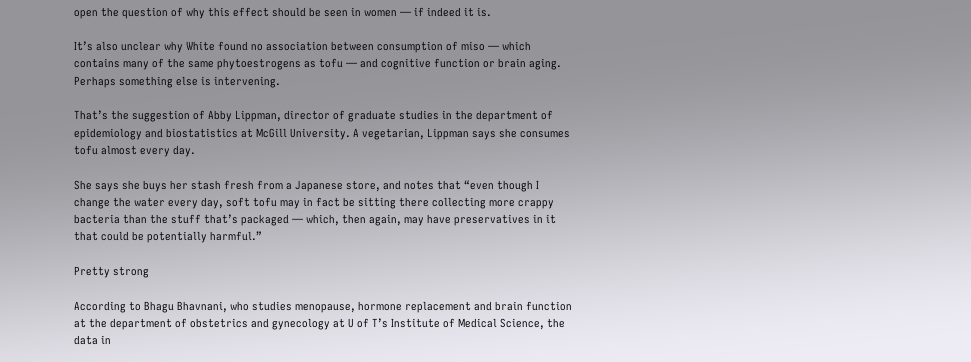open the question of why this effect should be seen in women — if indeed it is.

It’s also unclear why White found no association between consumption of miso — which contains many of the same phytoestrogens as tofu — and cognitive function or brain aging. Perhaps something else is intervening.

That’s the suggestion of Abby Lippman, director of graduate studies in the department of epidemiology and biostatistics at McGill University. A vegetarian, Lippman says she consumes tofu almost every day.

She says she buys her stash fresh from a Japanese store, and notes that “even though I change the water every day, soft tofu may in fact be sitting there collecting more crappy bacteria than the stuff that’s packaged — which, then again, may have preservatives in it that could be potentially harmful.”

Pretty strong

According to Bhagu Bhavnani, who studies menopause, hormone replacement and brain function at the department of obstetrics and gynecology at U of T’s Institute of Medical Science, the data in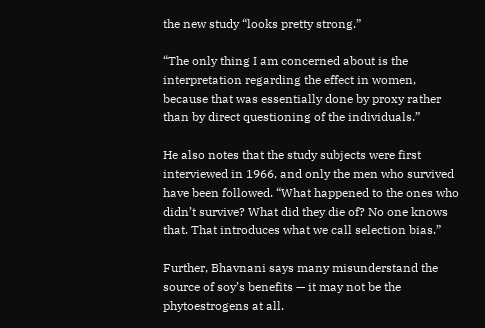the new study “looks pretty strong.”

“The only thing I am concerned about is the interpretation regarding the effect in women, because that was essentially done by proxy rather than by direct questioning of the individuals.”

He also notes that the study subjects were first interviewed in 1966, and only the men who survived have been followed. “What happened to the ones who didn’t survive? What did they die of? No one knows that. That introduces what we call selection bias.”

Further, Bhavnani says many misunderstand the source of soy’s benefits — it may not be the phytoestrogens at all.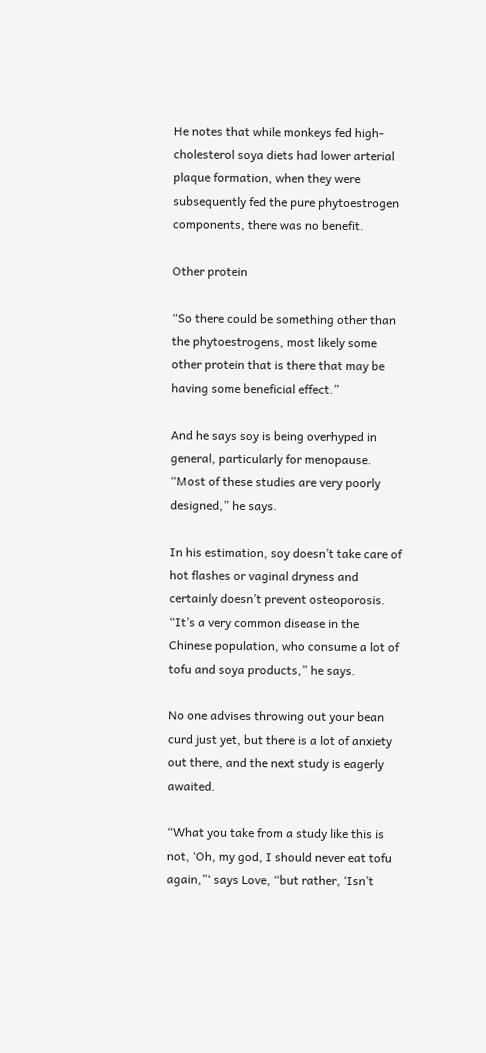He notes that while monkeys fed high-cholesterol soya diets had lower arterial plaque formation, when they were subsequently fed the pure phytoestrogen components, there was no benefit.

Other protein

“So there could be something other than the phytoestrogens, most likely some other protein that is there that may be having some beneficial effect.”

And he says soy is being overhyped in general, particularly for menopause. “Most of these studies are very poorly designed,” he says.

In his estimation, soy doesn’t take care of hot flashes or vaginal dryness and certainly doesn’t prevent osteoporosis. “It’s a very common disease in the Chinese population, who consume a lot of tofu and soya products,” he says.

No one advises throwing out your bean curd just yet, but there is a lot of anxiety out there, and the next study is eagerly awaited.

“What you take from a study like this is not, ‘Oh, my god, I should never eat tofu again,”‘ says Love, “but rather, ‘Isn’t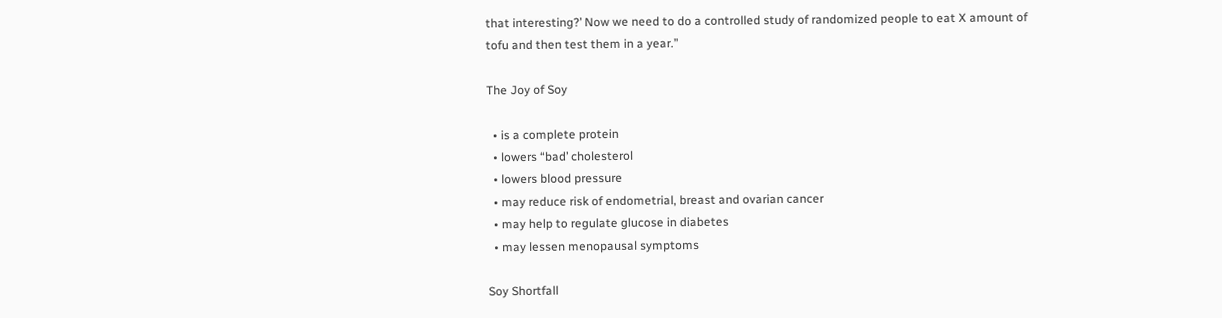that interesting?’ Now we need to do a controlled study of randomized people to eat X amount of tofu and then test them in a year.”

The Joy of Soy

  • is a complete protein
  • lowers “bad’ cholesterol
  • lowers blood pressure
  • may reduce risk of endometrial, breast and ovarian cancer
  • may help to regulate glucose in diabetes
  • may lessen menopausal symptoms

Soy Shortfall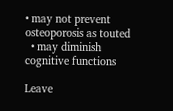• may not prevent osteoporosis as touted
  • may diminish cognitive functions

Leave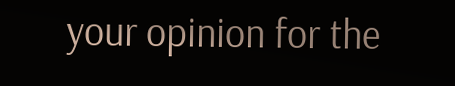your opinion for the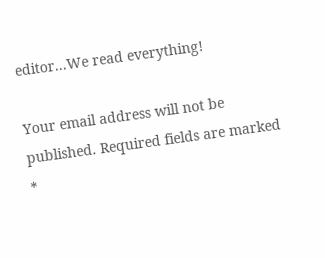editor...We read everything!

Your email address will not be published. Required fields are marked *